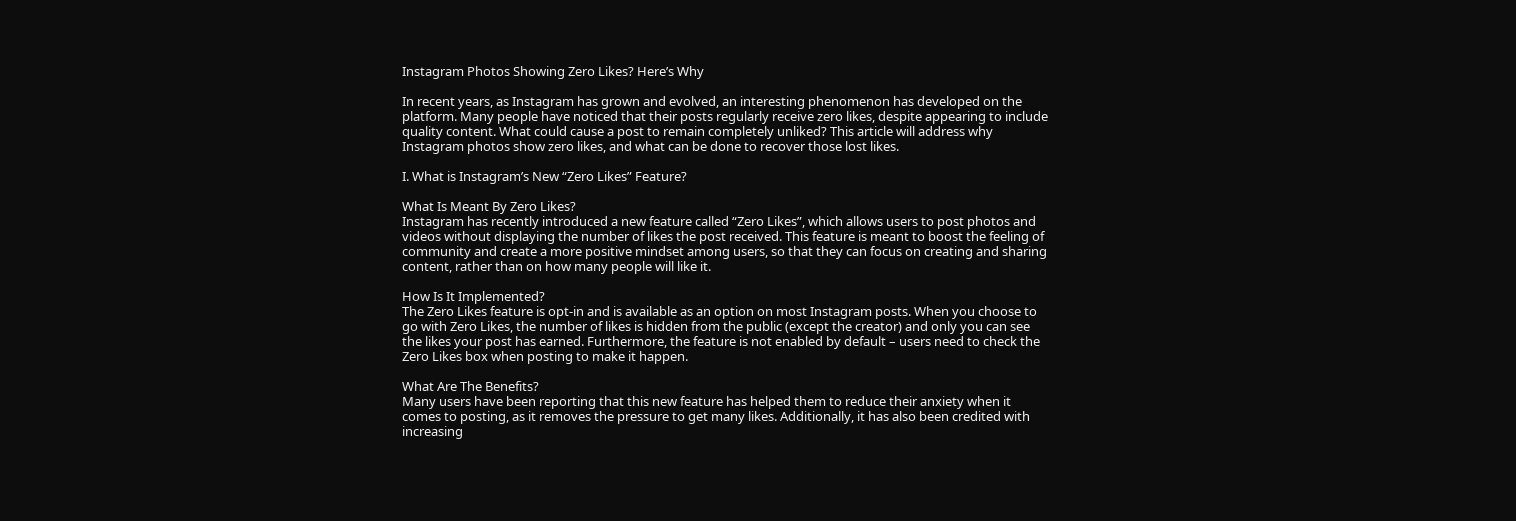Instagram Photos Showing Zero Likes? Here’s Why

In recent years, as Instagram has grown and evolved, an interesting phenomenon has developed on the platform. Many people have noticed that their posts regularly receive zero likes, despite appearing to include quality content. What could cause a post to remain completely unliked? This article will address why Instagram photos show zero likes, and what can be done to recover those lost likes.

I. What is Instagram’s New “Zero Likes” Feature?

What Is Meant By Zero Likes?
Instagram has recently introduced a new feature called “Zero Likes”, which allows users to post photos and videos without displaying the number of likes the post received. This feature is meant to boost the feeling of community and create a more positive mindset among users, so that they can focus on creating and sharing content, rather than on how many people will like it.

How Is It Implemented?
The Zero Likes feature is opt-in and is available as an option on most Instagram posts. When you choose to go with Zero Likes, the number of likes is hidden from the public (except the creator) and only you can see the likes your post has earned. Furthermore, the feature is not enabled by default – users need to check the Zero Likes box when posting to make it happen.

What Are The Benefits?
Many users have been reporting that this new feature has helped them to reduce their anxiety when it comes to posting, as it removes the pressure to get many likes. Additionally, it has also been credited with increasing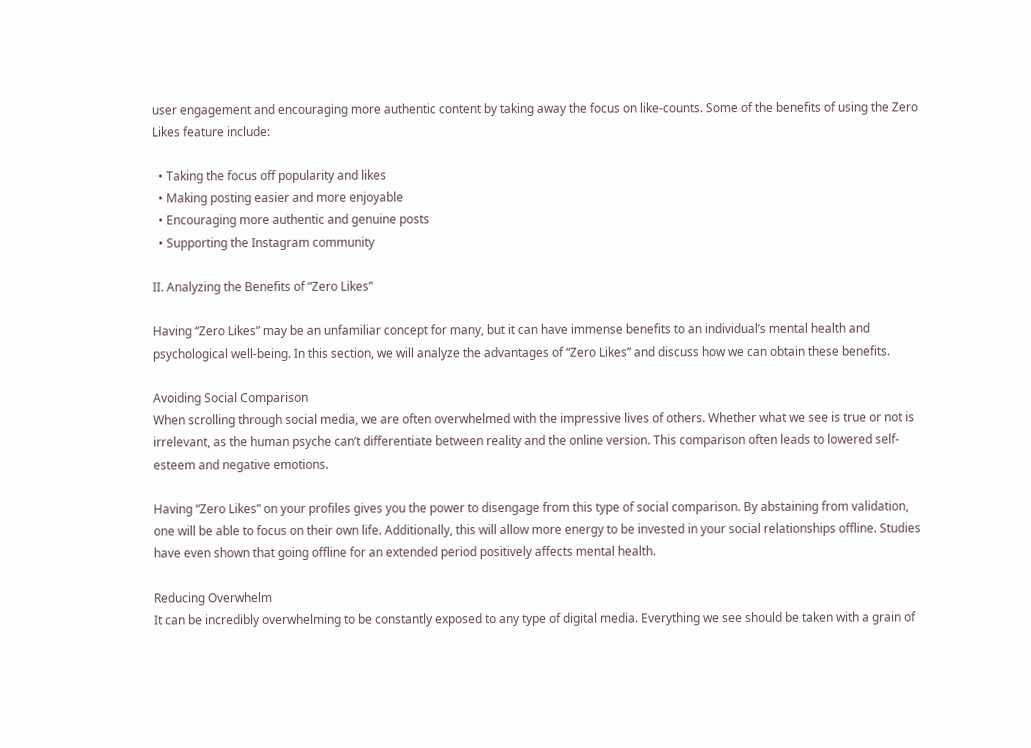user engagement and encouraging more authentic content by taking away the focus on like-counts. Some of the benefits of using the Zero Likes feature include:

  • Taking the focus off popularity and likes
  • Making posting easier and more enjoyable
  • Encouraging more authentic and genuine posts
  • Supporting the Instagram community

II. Analyzing the Benefits of “Zero Likes”

Having “Zero Likes” may be an unfamiliar concept for many, but it can have immense benefits to an individual’s mental health and psychological well-being. In this section, we will analyze the advantages of “Zero Likes” and discuss how we can obtain these benefits.

Avoiding Social Comparison
When scrolling through social media, we are often overwhelmed with the impressive lives of others. Whether what we see is true or not is irrelevant, as the human psyche can’t differentiate between reality and the online version. This comparison often leads to lowered self-esteem and negative emotions.

Having “Zero Likes” on your profiles gives you the power to disengage from this type of social comparison. By abstaining from validation, one will be able to focus on their own life. Additionally, this will allow more energy to be invested in your social relationships offline. Studies have even shown that going offline for an extended period positively affects mental health.

Reducing Overwhelm
It can be incredibly overwhelming to be constantly exposed to any type of digital media. Everything we see should be taken with a grain of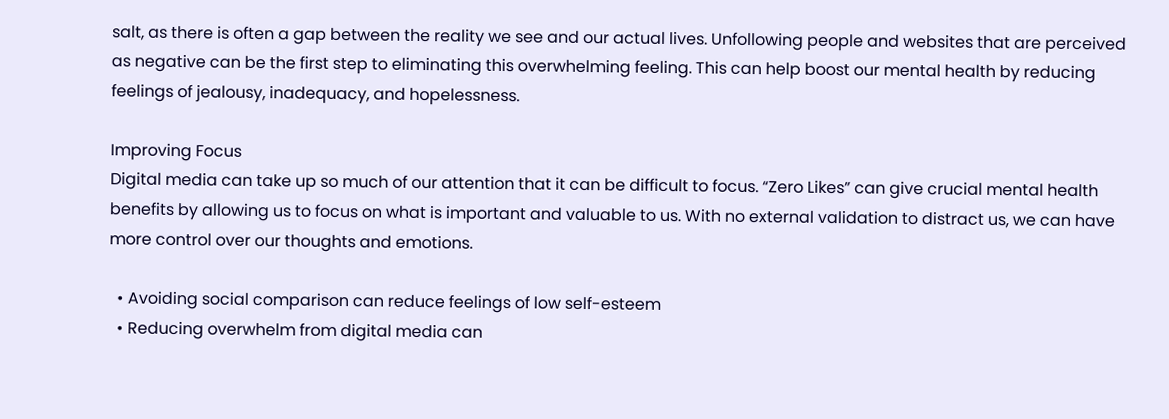salt, as there is often a gap between the reality we see and our actual lives. Unfollowing people and websites that are perceived as negative can be the first step to eliminating this overwhelming feeling. This can help boost our mental health by reducing feelings of jealousy, inadequacy, and hopelessness.

Improving Focus
Digital media can take up so much of our attention that it can be difficult to focus. “Zero Likes” can give crucial mental health benefits by allowing us to focus on what is important and valuable to us. With no external validation to distract us, we can have more control over our thoughts and emotions.

  • Avoiding social comparison can reduce feelings of low self-esteem
  • Reducing overwhelm from digital media can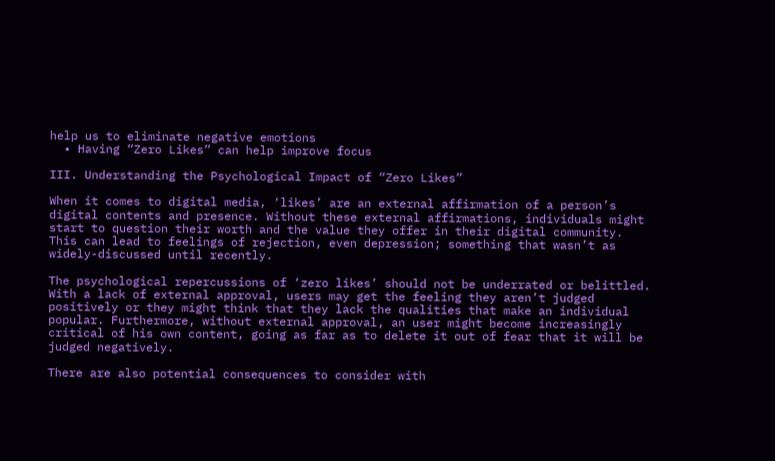help us to eliminate negative emotions
  • Having “Zero Likes” can help improve focus

III. Understanding the Psychological Impact of “Zero Likes”

When it comes to digital media, ‘likes’ are an external affirmation of a person’s digital contents and presence. Without these external affirmations, individuals might start to question their worth and the value they offer in their digital community. This can lead to feelings of rejection, even depression; something that wasn’t as widely-discussed until recently.

The psychological repercussions of ‘zero likes’ should not be underrated or belittled. With a lack of external approval, users may get the feeling they aren’t judged positively or they might think that they lack the qualities that make an individual popular. Furthermore, without external approval, an user might become increasingly critical of his own content, going as far as to delete it out of fear that it will be judged negatively.

There are also potential consequences to consider with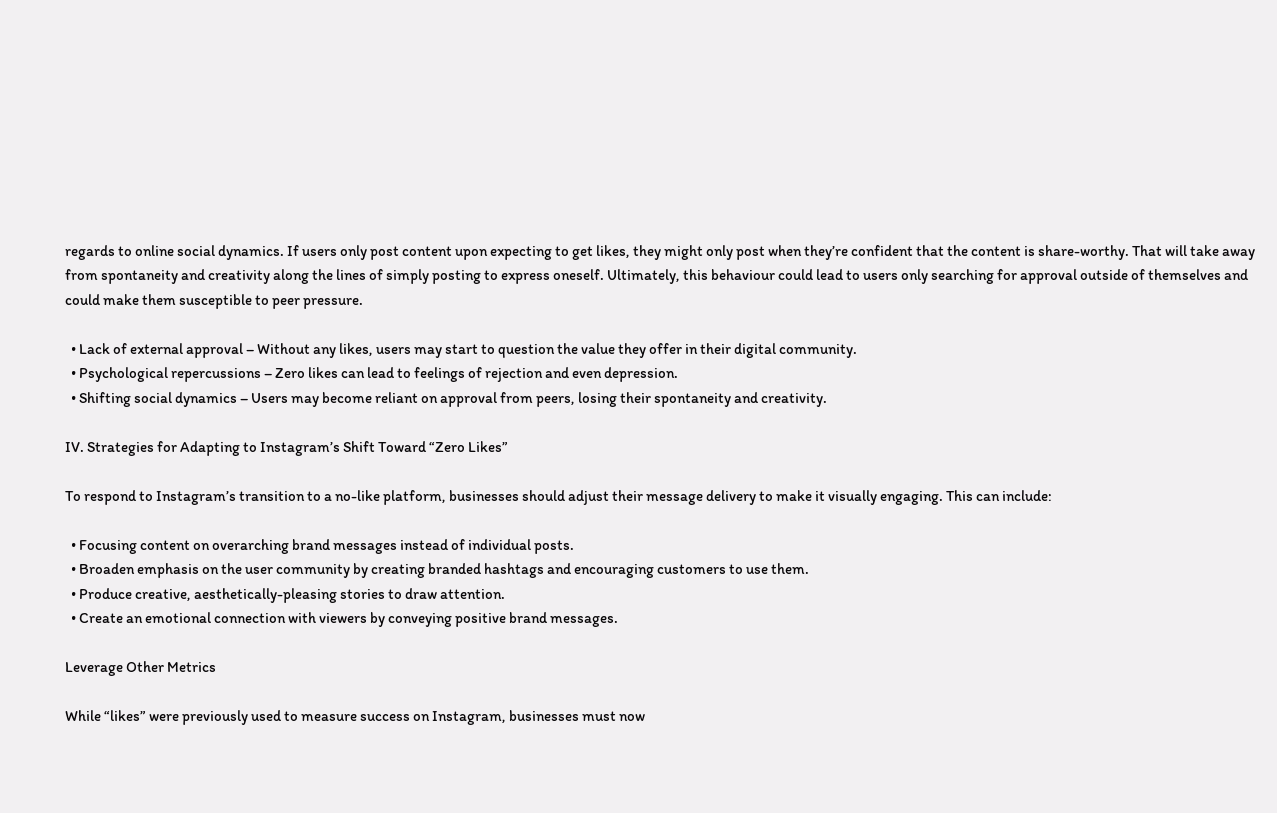regards to online social dynamics. If users only post content upon expecting to get likes, they might only post when they’re confident that the content is share-worthy. That will take away from spontaneity and creativity along the lines of simply posting to express oneself. Ultimately, this behaviour could lead to users only searching for approval outside of themselves and could make them susceptible to peer pressure.

  • Lack of external approval – Without any likes, users may start to question the value they offer in their digital community.
  • Psychological repercussions – Zero likes can lead to feelings of rejection and even depression.
  • Shifting social dynamics – Users may become reliant on approval from peers, losing their spontaneity and creativity.

IV. Strategies for Adapting to Instagram’s Shift Toward “Zero Likes”

To respond to Instagram’s transition to a no-like platform, businesses should adjust their message delivery to make it visually engaging. This can include:

  • Focusing content on overarching brand messages instead of individual posts.
  • Broaden emphasis on the user community by creating branded hashtags and encouraging customers to use them.
  • Produce creative, aesthetically-pleasing stories to draw attention.
  • Create an emotional connection with viewers by conveying positive brand messages.

Leverage Other Metrics

While “likes” were previously used to measure success on Instagram, businesses must now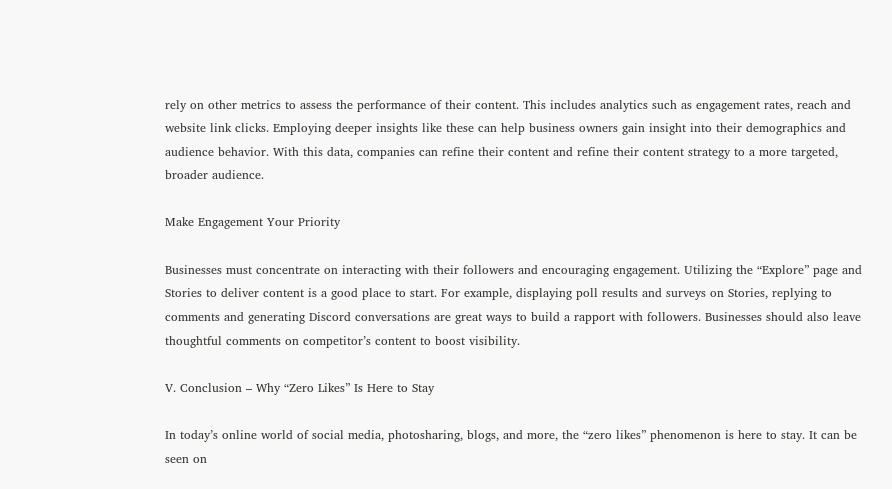rely on other metrics to assess the performance of their content. This includes analytics such as engagement rates, reach and website link clicks. Employing deeper insights like these can help business owners gain insight into their demographics and audience behavior. With this data, companies can refine their content and refine their content strategy to a more targeted, broader audience.

Make Engagement Your Priority

Businesses must concentrate on interacting with their followers and encouraging engagement. Utilizing the “Explore” page and Stories to deliver content is a good place to start. For example, displaying poll results and surveys on Stories, replying to comments and generating Discord conversations are great ways to build a rapport with followers. Businesses should also leave thoughtful comments on competitor’s content to boost visibility.

V. Conclusion – Why “Zero Likes” Is Here to Stay

In today’s online world of social media, photosharing, blogs, and more, the “zero likes” phenomenon is here to stay. It can be seen on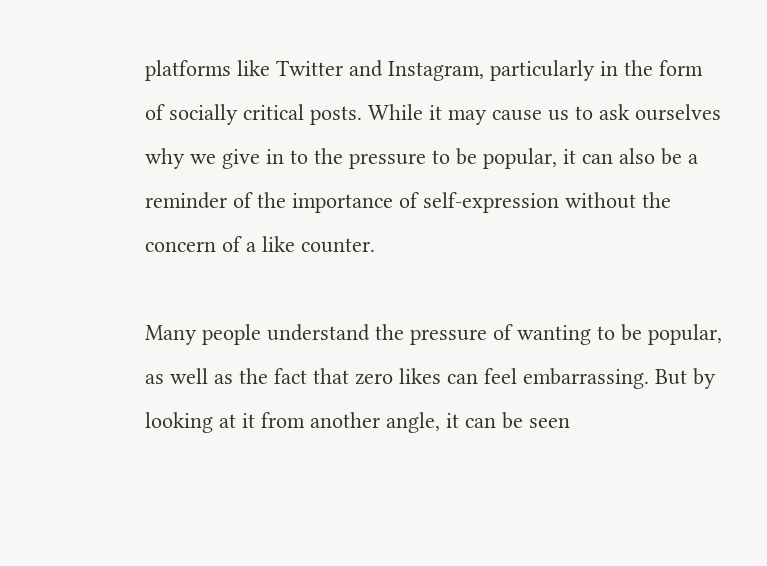platforms like Twitter and Instagram, particularly in the form of socially critical posts. While it may cause us to ask ourselves why we give in to the pressure to be popular, it can also be a reminder of the importance of self-expression without the concern of a like counter.

Many people understand the pressure of wanting to be popular, as well as the fact that zero likes can feel embarrassing. But by looking at it from another angle, it can be seen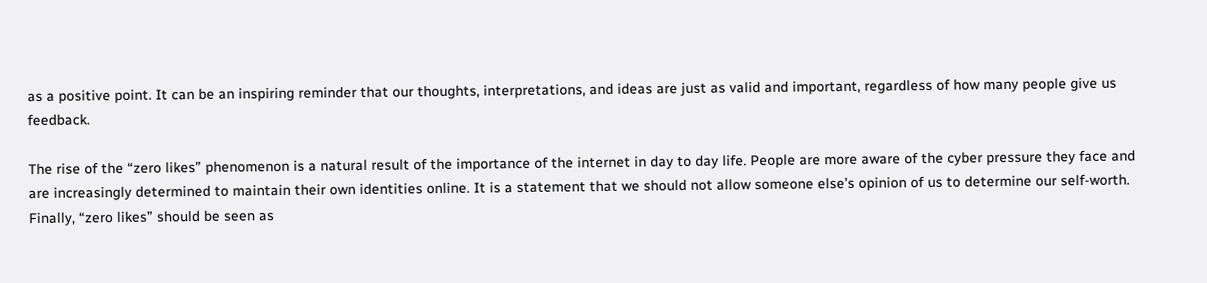as a positive point. It can be an inspiring reminder that our thoughts, interpretations, and ideas are just as valid and important, regardless of how many people give us feedback.

The rise of the “zero likes” phenomenon is a natural result of the importance of the internet in day to day life. People are more aware of the cyber pressure they face and are increasingly determined to maintain their own identities online. It is a statement that we should not allow someone else’s opinion of us to determine our self-worth. Finally, “zero likes” should be seen as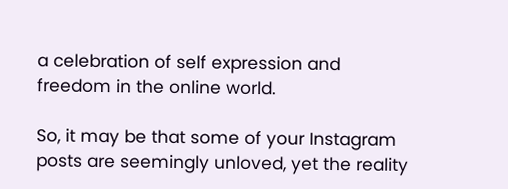a celebration of self expression and freedom in the online world.

So, it may be that some of your Instagram posts are seemingly unloved, yet the reality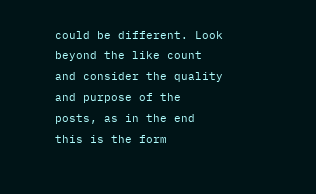could be different. Look beyond the like count and consider the quality and purpose of the posts, as in the end this is the form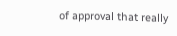of approval that really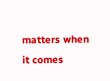matters when it comes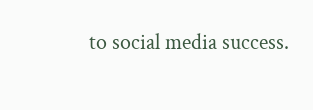to social media success.